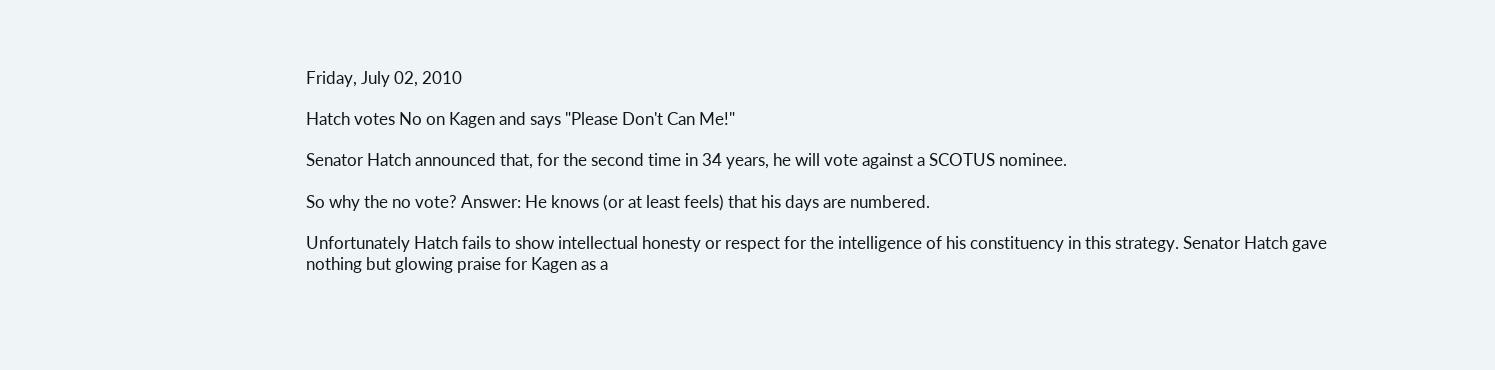Friday, July 02, 2010

Hatch votes No on Kagen and says "Please Don't Can Me!"

Senator Hatch announced that, for the second time in 34 years, he will vote against a SCOTUS nominee.

So why the no vote? Answer: He knows (or at least feels) that his days are numbered.

Unfortunately Hatch fails to show intellectual honesty or respect for the intelligence of his constituency in this strategy. Senator Hatch gave nothing but glowing praise for Kagen as a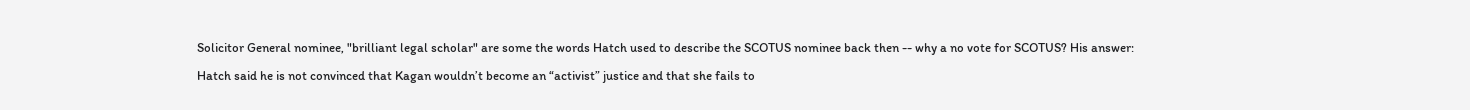Solicitor General nominee, "brilliant legal scholar" are some the words Hatch used to describe the SCOTUS nominee back then -- why a no vote for SCOTUS? His answer:

Hatch said he is not convinced that Kagan wouldn’t become an “activist” justice and that she fails to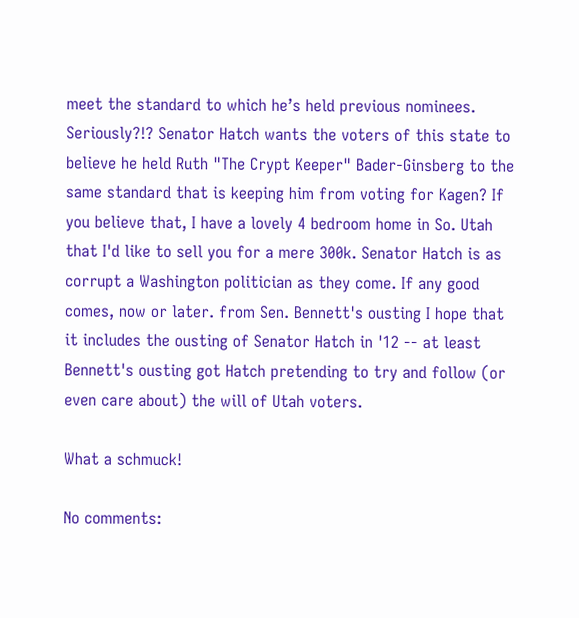meet the standard to which he’s held previous nominees.
Seriously?!? Senator Hatch wants the voters of this state to believe he held Ruth "The Crypt Keeper" Bader-Ginsberg to the same standard that is keeping him from voting for Kagen? If you believe that, I have a lovely 4 bedroom home in So. Utah that I'd like to sell you for a mere 300k. Senator Hatch is as corrupt a Washington politician as they come. If any good comes, now or later. from Sen. Bennett's ousting I hope that it includes the ousting of Senator Hatch in '12 -- at least Bennett's ousting got Hatch pretending to try and follow (or even care about) the will of Utah voters.

What a schmuck!

No comments: